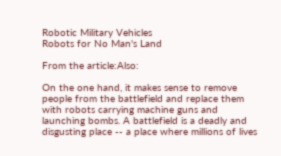Robotic Military Vehicles
Robots for No Man's Land

From the article:Also:

On the one hand, it makes sense to remove people from the battlefield and replace them with robots carrying machine guns and launching bombs. A battlefield is a deadly and disgusting place -- a place where millions of lives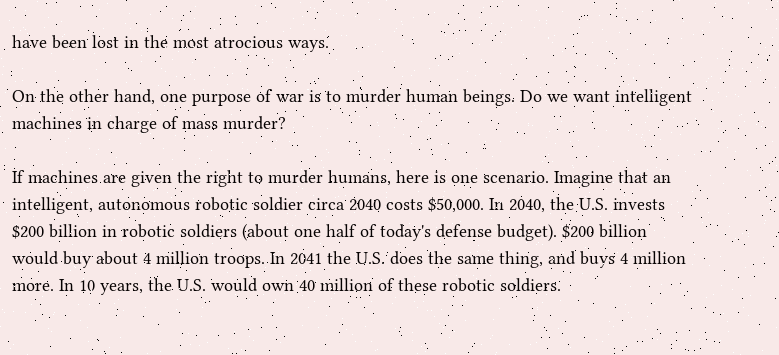have been lost in the most atrocious ways.

On the other hand, one purpose of war is to murder human beings. Do we want intelligent machines in charge of mass murder?

If machines are given the right to murder humans, here is one scenario. Imagine that an intelligent, autonomous robotic soldier circa 2040 costs $50,000. In 2040, the U.S. invests $200 billion in robotic soldiers (about one half of today's defense budget). $200 billion would buy about 4 million troops. In 2041 the U.S. does the same thing, and buys 4 million more. In 10 years, the U.S. would own 40 million of these robotic soldiers.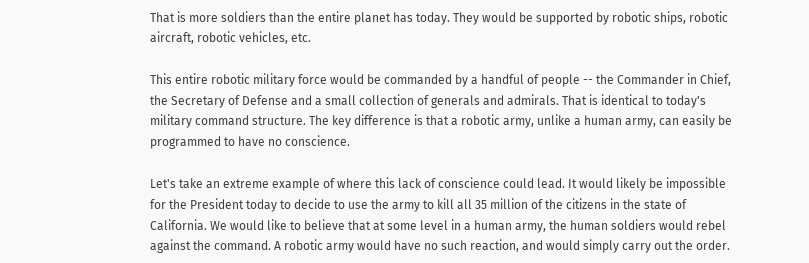That is more soldiers than the entire planet has today. They would be supported by robotic ships, robotic aircraft, robotic vehicles, etc.

This entire robotic military force would be commanded by a handful of people -- the Commander in Chief, the Secretary of Defense and a small collection of generals and admirals. That is identical to today's military command structure. The key difference is that a robotic army, unlike a human army, can easily be programmed to have no conscience.

Let's take an extreme example of where this lack of conscience could lead. It would likely be impossible for the President today to decide to use the army to kill all 35 million of the citizens in the state of California. We would like to believe that at some level in a human army, the human soldiers would rebel against the command. A robotic army would have no such reaction, and would simply carry out the order.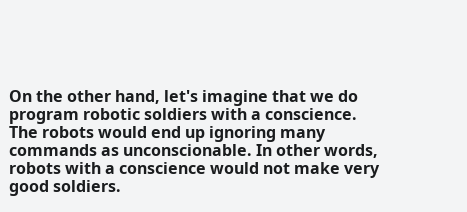On the other hand, let's imagine that we do program robotic soldiers with a conscience. The robots would end up ignoring many commands as unconscionable. In other words, robots with a conscience would not make very good soldiers.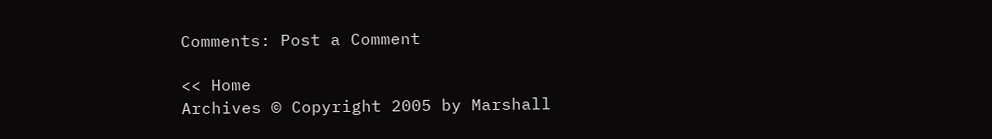Comments: Post a Comment

<< Home
Archives © Copyright 2005 by Marshall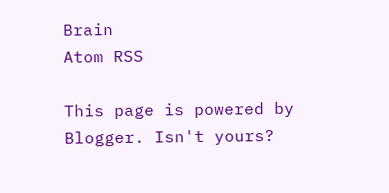Brain
Atom RSS

This page is powered by Blogger. Isn't yours?